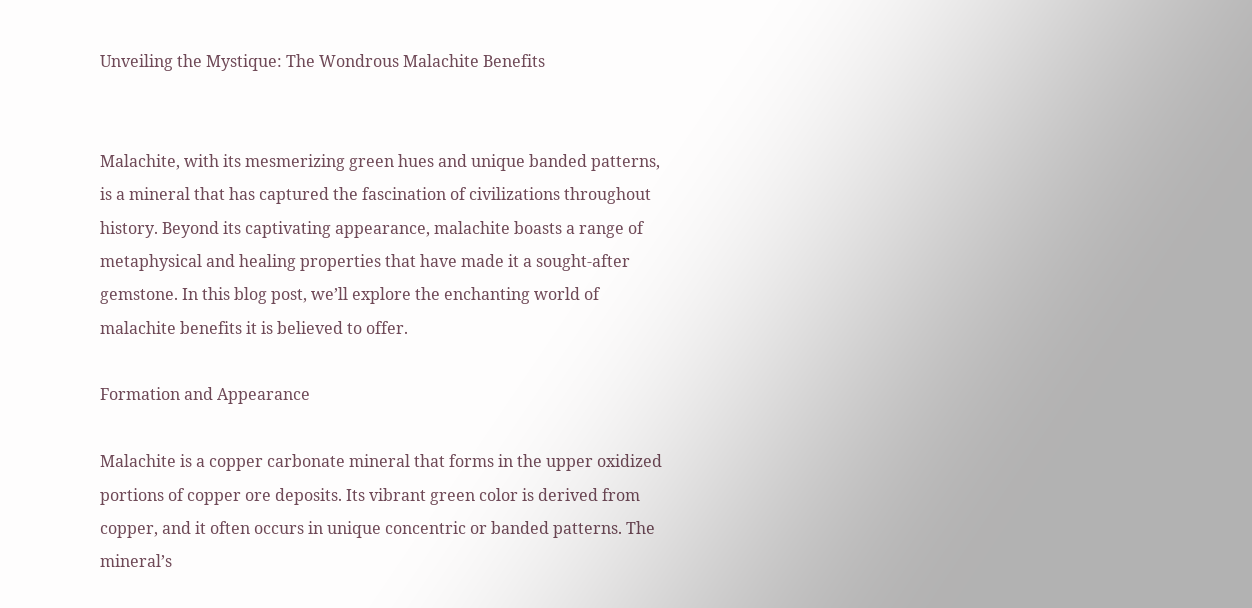Unveiling the Mystique: The Wondrous Malachite Benefits


Malachite, with its mesmerizing green hues and unique banded patterns, is a mineral that has captured the fascination of civilizations throughout history. Beyond its captivating appearance, malachite boasts a range of metaphysical and healing properties that have made it a sought-after gemstone. In this blog post, we’ll explore the enchanting world of malachite benefits it is believed to offer.

Formation and Appearance

Malachite is a copper carbonate mineral that forms in the upper oxidized portions of copper ore deposits. Its vibrant green color is derived from copper, and it often occurs in unique concentric or banded patterns. The mineral’s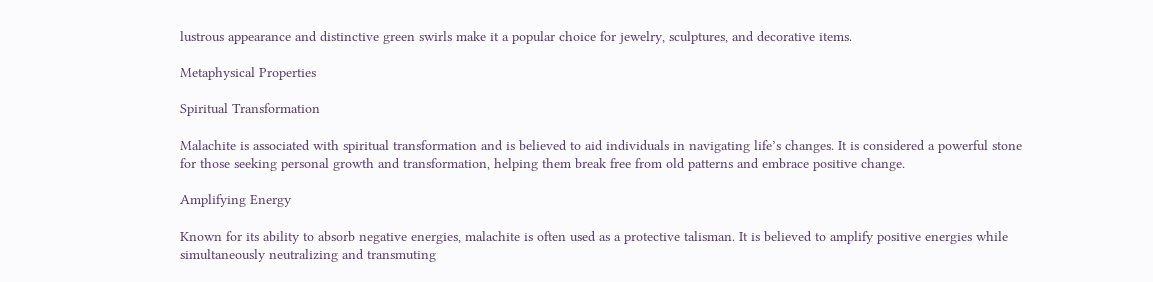lustrous appearance and distinctive green swirls make it a popular choice for jewelry, sculptures, and decorative items.

Metaphysical Properties

Spiritual Transformation

Malachite is associated with spiritual transformation and is believed to aid individuals in navigating life’s changes. It is considered a powerful stone for those seeking personal growth and transformation, helping them break free from old patterns and embrace positive change.

Amplifying Energy

Known for its ability to absorb negative energies, malachite is often used as a protective talisman. It is believed to amplify positive energies while simultaneously neutralizing and transmuting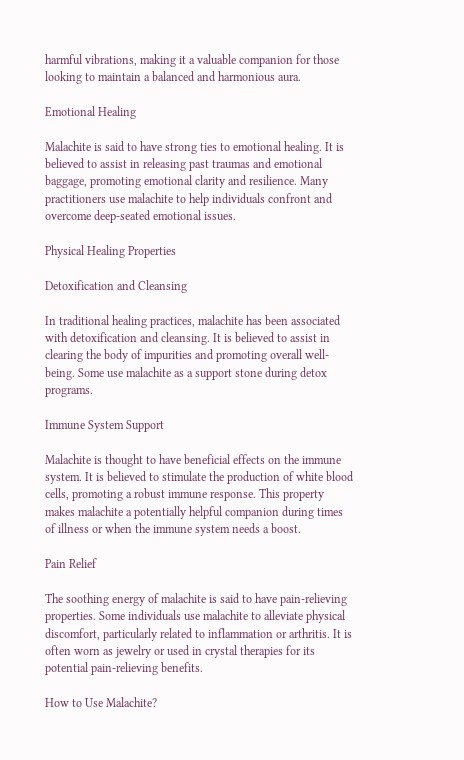harmful vibrations, making it a valuable companion for those looking to maintain a balanced and harmonious aura.

Emotional Healing

Malachite is said to have strong ties to emotional healing. It is believed to assist in releasing past traumas and emotional baggage, promoting emotional clarity and resilience. Many practitioners use malachite to help individuals confront and overcome deep-seated emotional issues.

Physical Healing Properties

Detoxification and Cleansing

In traditional healing practices, malachite has been associated with detoxification and cleansing. It is believed to assist in clearing the body of impurities and promoting overall well-being. Some use malachite as a support stone during detox programs.

Immune System Support

Malachite is thought to have beneficial effects on the immune system. It is believed to stimulate the production of white blood cells, promoting a robust immune response. This property makes malachite a potentially helpful companion during times of illness or when the immune system needs a boost.

Pain Relief

The soothing energy of malachite is said to have pain-relieving properties. Some individuals use malachite to alleviate physical discomfort, particularly related to inflammation or arthritis. It is often worn as jewelry or used in crystal therapies for its potential pain-relieving benefits.

How to Use Malachite?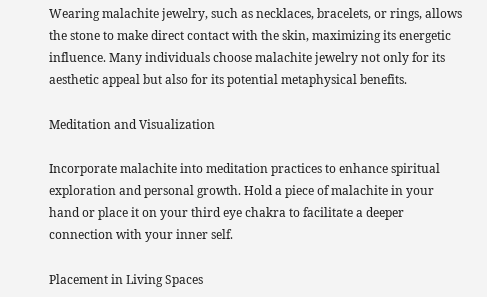Wearing malachite jewelry, such as necklaces, bracelets, or rings, allows the stone to make direct contact with the skin, maximizing its energetic influence. Many individuals choose malachite jewelry not only for its aesthetic appeal but also for its potential metaphysical benefits.

Meditation and Visualization

Incorporate malachite into meditation practices to enhance spiritual exploration and personal growth. Hold a piece of malachite in your hand or place it on your third eye chakra to facilitate a deeper connection with your inner self.

Placement in Living Spaces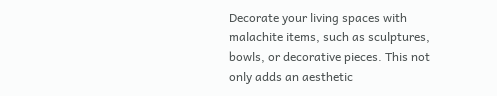Decorate your living spaces with malachite items, such as sculptures, bowls, or decorative pieces. This not only adds an aesthetic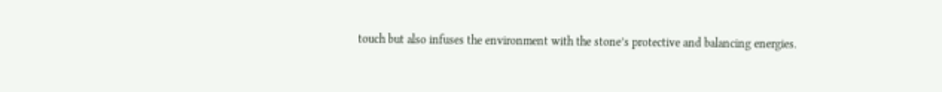touch but also infuses the environment with the stone’s protective and balancing energies.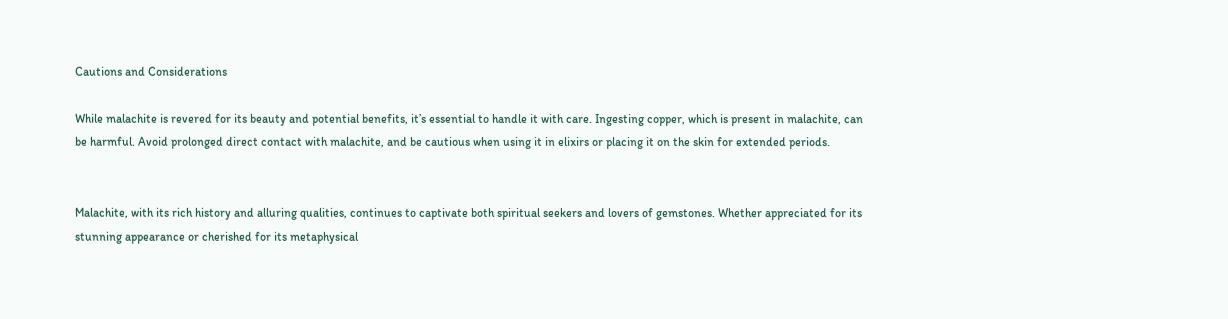Cautions and Considerations

While malachite is revered for its beauty and potential benefits, it’s essential to handle it with care. Ingesting copper, which is present in malachite, can be harmful. Avoid prolonged direct contact with malachite, and be cautious when using it in elixirs or placing it on the skin for extended periods.


Malachite, with its rich history and alluring qualities, continues to captivate both spiritual seekers and lovers of gemstones. Whether appreciated for its stunning appearance or cherished for its metaphysical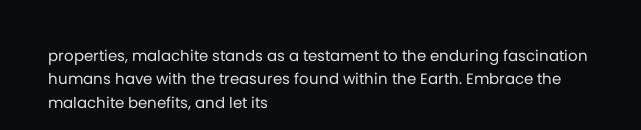properties, malachite stands as a testament to the enduring fascination humans have with the treasures found within the Earth. Embrace the malachite benefits, and let its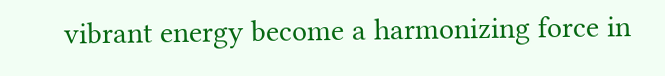vibrant energy become a harmonizing force in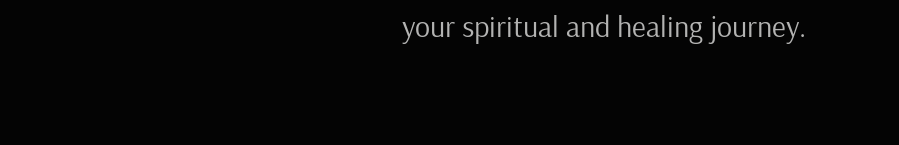your spiritual and healing journey.